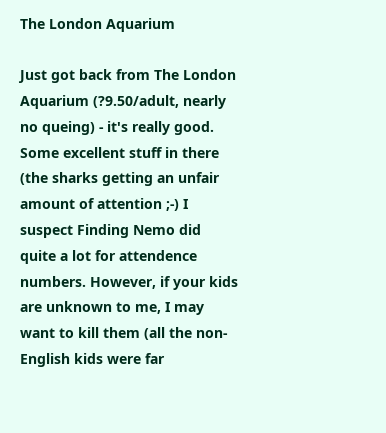The London Aquarium

Just got back from The London Aquarium (?9.50/adult, nearly no queing) - it's really good. Some excellent stuff in there (the sharks getting an unfair amount of attention ;-) I suspect Finding Nemo did quite a lot for attendence numbers. However, if your kids are unknown to me, I may want to kill them (all the non-English kids were far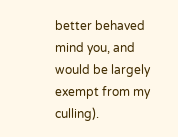better behaved mind you, and would be largely exempt from my culling).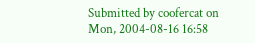Submitted by coofercat on Mon, 2004-08-16 16:58